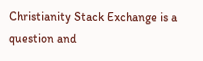Christianity Stack Exchange is a question and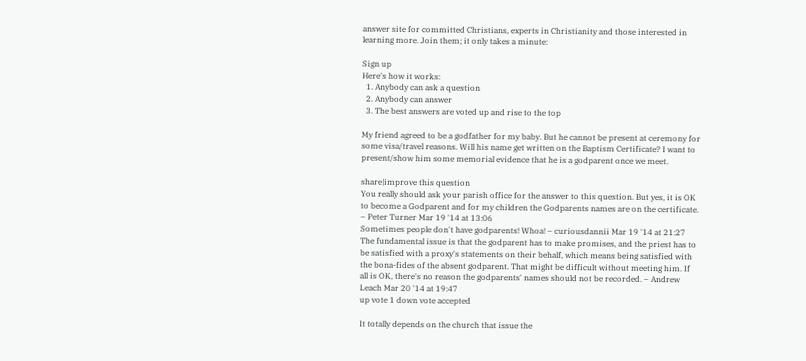answer site for committed Christians, experts in Christianity and those interested in learning more. Join them; it only takes a minute:

Sign up
Here's how it works:
  1. Anybody can ask a question
  2. Anybody can answer
  3. The best answers are voted up and rise to the top

My friend agreed to be a godfather for my baby. But he cannot be present at ceremony for some visa/travel reasons. Will his name get written on the Baptism Certificate? I want to present/show him some memorial evidence that he is a godparent once we meet.

share|improve this question
You really should ask your parish office for the answer to this question. But yes, it is OK to become a Godparent and for my children the Godparents names are on the certificate. – Peter Turner Mar 19 '14 at 13:06
Sometimes people don't have godparents! Whoa! – curiousdannii Mar 19 '14 at 21:27
The fundamental issue is that the godparent has to make promises, and the priest has to be satisfied with a proxy's statements on their behalf, which means being satisfied with the bona-fides of the absent godparent. That might be difficult without meeting him. If all is OK, there's no reason the godparents' names should not be recorded. – Andrew Leach Mar 20 '14 at 19:47
up vote 1 down vote accepted

It totally depends on the church that issue the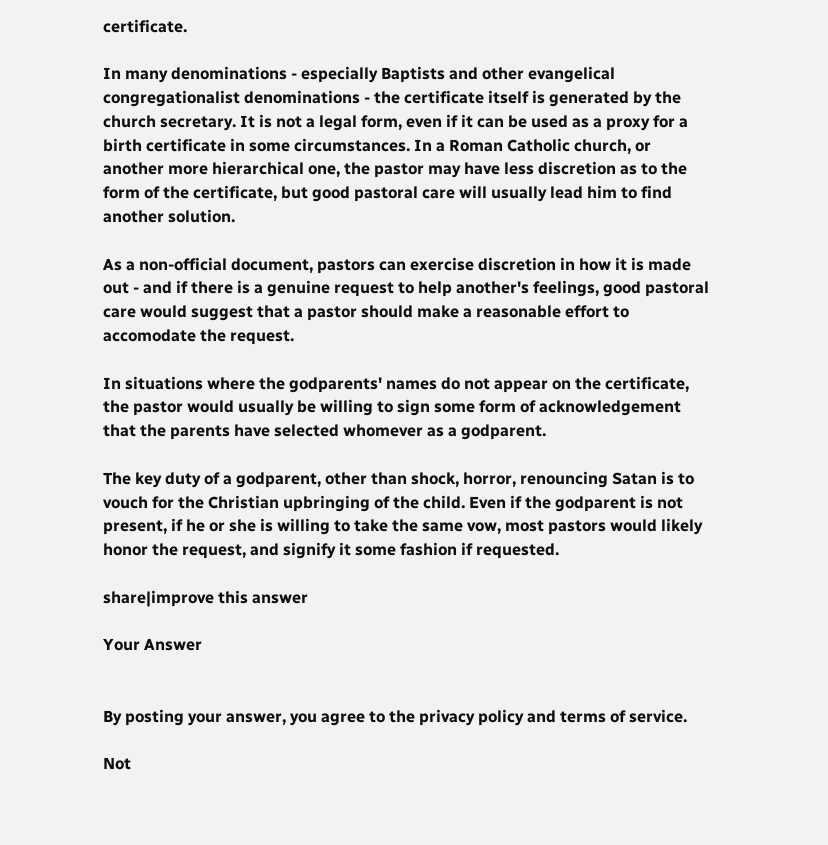certificate.

In many denominations - especially Baptists and other evangelical congregationalist denominations - the certificate itself is generated by the church secretary. It is not a legal form, even if it can be used as a proxy for a birth certificate in some circumstances. In a Roman Catholic church, or another more hierarchical one, the pastor may have less discretion as to the form of the certificate, but good pastoral care will usually lead him to find another solution.

As a non-official document, pastors can exercise discretion in how it is made out - and if there is a genuine request to help another's feelings, good pastoral care would suggest that a pastor should make a reasonable effort to accomodate the request.

In situations where the godparents' names do not appear on the certificate, the pastor would usually be willing to sign some form of acknowledgement that the parents have selected whomever as a godparent.

The key duty of a godparent, other than shock, horror, renouncing Satan is to vouch for the Christian upbringing of the child. Even if the godparent is not present, if he or she is willing to take the same vow, most pastors would likely honor the request, and signify it some fashion if requested.

share|improve this answer

Your Answer


By posting your answer, you agree to the privacy policy and terms of service.

Not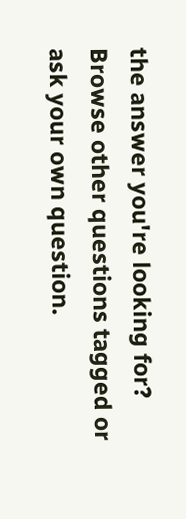the answer you're looking for? Browse other questions tagged or ask your own question.